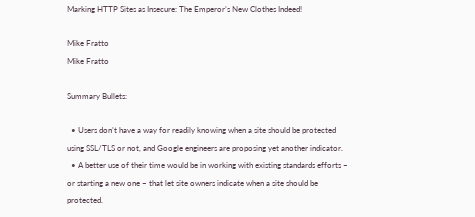Marking HTTP Sites as Insecure: The Emperor’s New Clothes Indeed!

Mike Fratto
Mike Fratto

Summary Bullets:

  • Users don’t have a way for readily knowing when a site should be protected using SSL/TLS or not, and Google engineers are proposing yet another indicator.
  • A better use of their time would be in working with existing standards efforts – or starting a new one – that let site owners indicate when a site should be protected.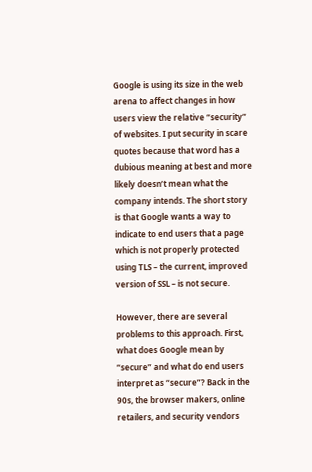Google is using its size in the web arena to affect changes in how users view the relative “security” of websites. I put security in scare quotes because that word has a dubious meaning at best and more likely doesn’t mean what the company intends. The short story is that Google wants a way to indicate to end users that a page which is not properly protected using TLS – the current, improved version of SSL – is not secure.

However, there are several problems to this approach. First, what does Google mean by “secure” and what do end users interpret as “secure”? Back in the 90s, the browser makers, online retailers, and security vendors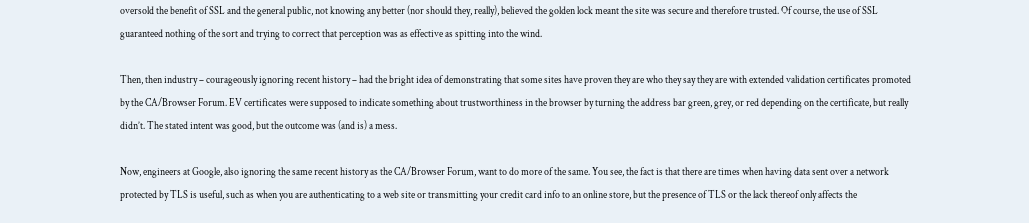oversold the benefit of SSL and the general public, not knowing any better (nor should they, really), believed the golden lock meant the site was secure and therefore trusted. Of course, the use of SSL guaranteed nothing of the sort and trying to correct that perception was as effective as spitting into the wind.

Then, then industry – courageously ignoring recent history – had the bright idea of demonstrating that some sites have proven they are who they say they are with extended validation certificates promoted by the CA/Browser Forum. EV certificates were supposed to indicate something about trustworthiness in the browser by turning the address bar green, grey, or red depending on the certificate, but really didn’t. The stated intent was good, but the outcome was (and is) a mess.

Now, engineers at Google, also ignoring the same recent history as the CA/Browser Forum, want to do more of the same. You see, the fact is that there are times when having data sent over a network protected by TLS is useful, such as when you are authenticating to a web site or transmitting your credit card info to an online store, but the presence of TLS or the lack thereof only affects the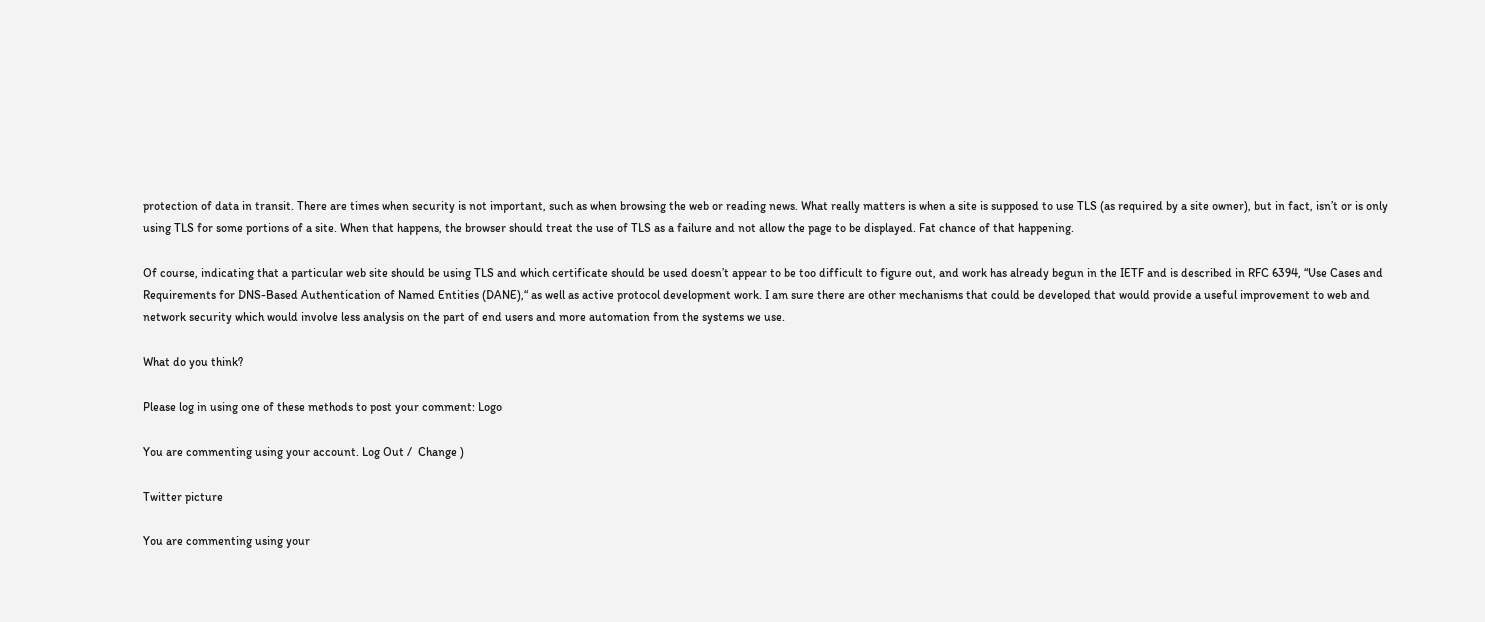protection of data in transit. There are times when security is not important, such as when browsing the web or reading news. What really matters is when a site is supposed to use TLS (as required by a site owner), but in fact, isn’t or is only using TLS for some portions of a site. When that happens, the browser should treat the use of TLS as a failure and not allow the page to be displayed. Fat chance of that happening.

Of course, indicating that a particular web site should be using TLS and which certificate should be used doesn’t appear to be too difficult to figure out, and work has already begun in the IETF and is described in RFC 6394, “Use Cases and Requirements for DNS-Based Authentication of Named Entities (DANE),“ as well as active protocol development work. I am sure there are other mechanisms that could be developed that would provide a useful improvement to web and network security which would involve less analysis on the part of end users and more automation from the systems we use.

What do you think?

Please log in using one of these methods to post your comment: Logo

You are commenting using your account. Log Out /  Change )

Twitter picture

You are commenting using your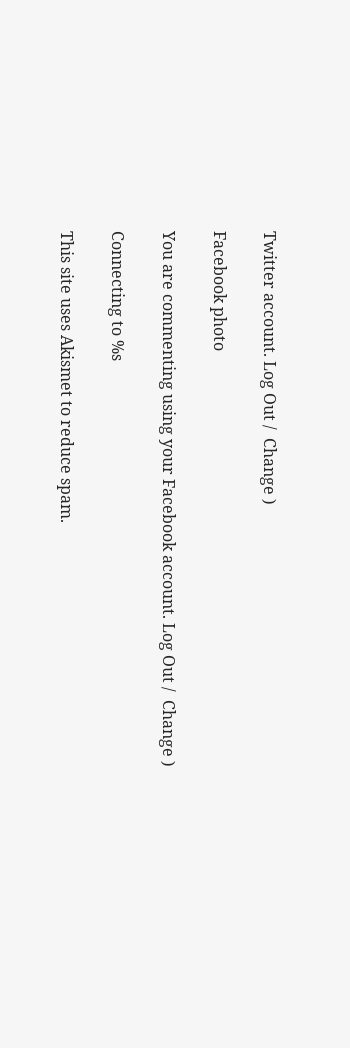Twitter account. Log Out /  Change )

Facebook photo

You are commenting using your Facebook account. Log Out /  Change )

Connecting to %s

This site uses Akismet to reduce spam.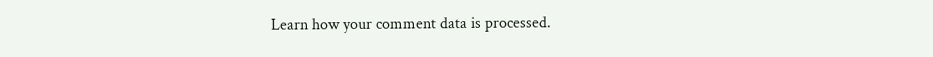Learn how your comment data is processed.